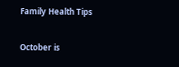Family Health Tips

October is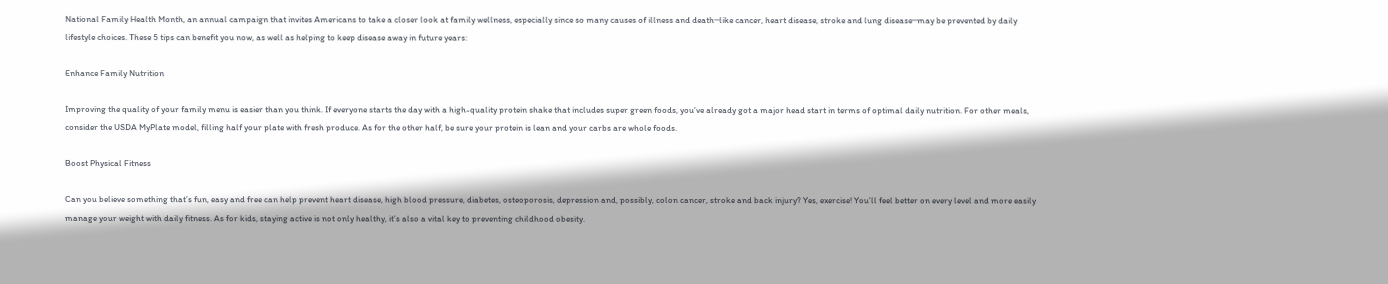National Family Health Month, an annual campaign that invites Americans to take a closer look at family wellness, especially since so many causes of illness and death─like cancer, heart disease, stroke and lung disease─may be prevented by daily lifestyle choices. These 5 tips can benefit you now, as well as helping to keep disease away in future years:

Enhance Family Nutrition

Improving the quality of your family menu is easier than you think. If everyone starts the day with a high-quality protein shake that includes super green foods, you’ve already got a major head start in terms of optimal daily nutrition. For other meals, consider the USDA MyPlate model, filling half your plate with fresh produce. As for the other half, be sure your protein is lean and your carbs are whole foods.

Boost Physical Fitness

Can you believe something that’s fun, easy and free can help prevent heart disease, high blood pressure, diabetes, osteoporosis, depression and, possibly, colon cancer, stroke and back injury? Yes, exercise! You’ll feel better on every level and more easily manage your weight with daily fitness. As for kids, staying active is not only healthy, it’s also a vital key to preventing childhood obesity.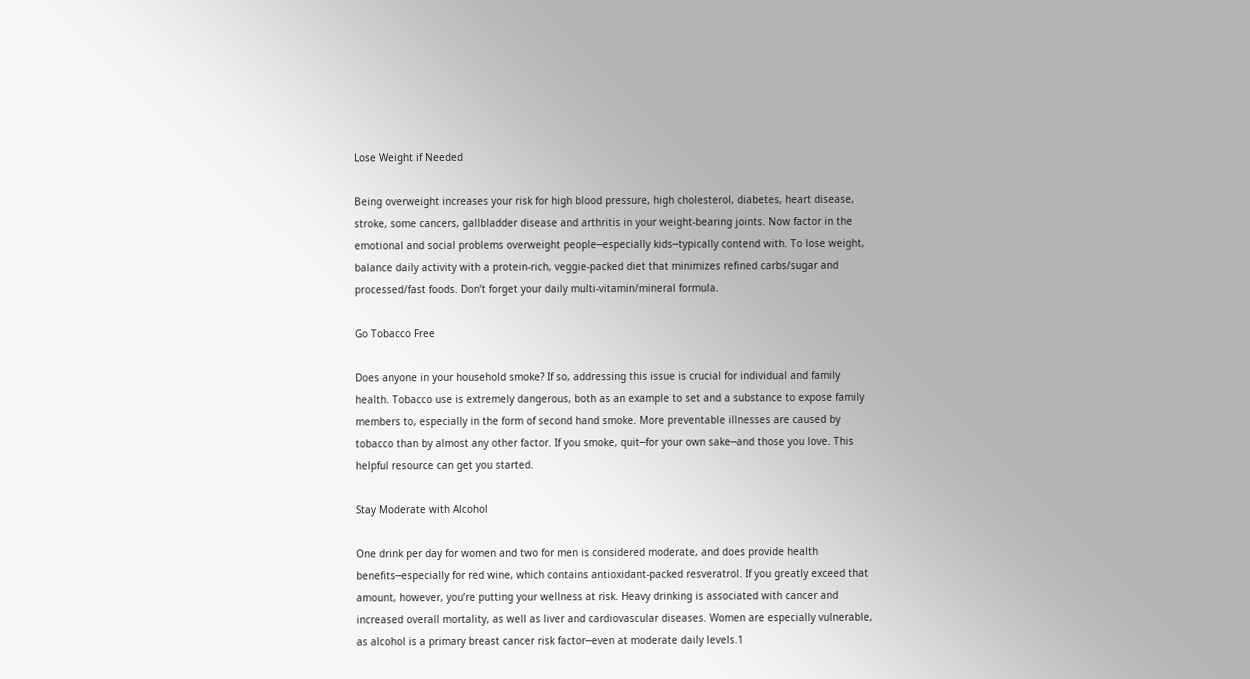Lose Weight if Needed

Being overweight increases your risk for high blood pressure, high cholesterol, diabetes, heart disease, stroke, some cancers, gallbladder disease and arthritis in your weight-bearing joints. Now factor in the emotional and social problems overweight people─especially kids─typically contend with. To lose weight, balance daily activity with a protein-rich, veggie-packed diet that minimizes refined carbs/sugar and processed/fast foods. Don’t forget your daily multi-vitamin/mineral formula.

Go Tobacco Free

Does anyone in your household smoke? If so, addressing this issue is crucial for individual and family health. Tobacco use is extremely dangerous, both as an example to set and a substance to expose family members to, especially in the form of second hand smoke. More preventable illnesses are caused by tobacco than by almost any other factor. If you smoke, quit─for your own sake─and those you love. This helpful resource can get you started.

Stay Moderate with Alcohol

One drink per day for women and two for men is considered moderate, and does provide health benefits─especially for red wine, which contains antioxidant-packed resveratrol. If you greatly exceed that amount, however, you’re putting your wellness at risk. Heavy drinking is associated with cancer and increased overall mortality, as well as liver and cardiovascular diseases. Women are especially vulnerable, as alcohol is a primary breast cancer risk factor─even at moderate daily levels.1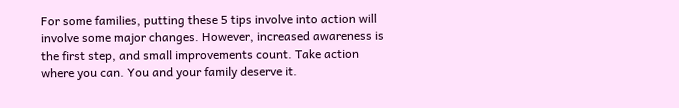For some families, putting these 5 tips involve into action will involve some major changes. However, increased awareness is the first step, and small improvements count. Take action where you can. You and your family deserve it.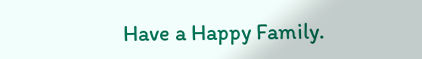Have a Happy Family.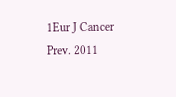1Eur J Cancer Prev. 2011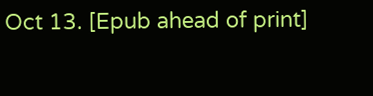Oct 13. [Epub ahead of print]